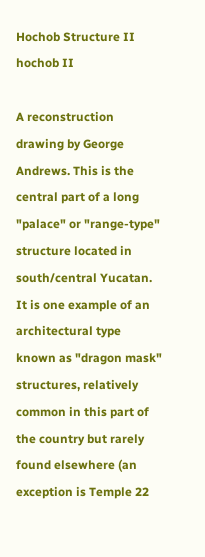Hochob Structure II hochob II

A reconstruction drawing by George Andrews. This is the central part of a long "palace" or "range-type" structure located in south/central Yucatan. It is one example of an architectural type known as "dragon mask" structures, relatively common in this part of the country but rarely found elsewhere (an exception is Temple 22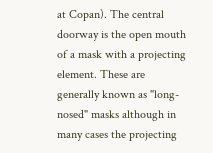at Copan). The central doorway is the open mouth of a mask with a projecting element. These are generally known as "long-nosed" masks although in many cases the projecting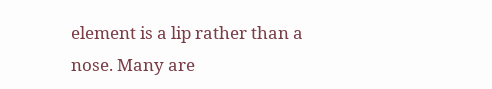element is a lip rather than a nose. Many are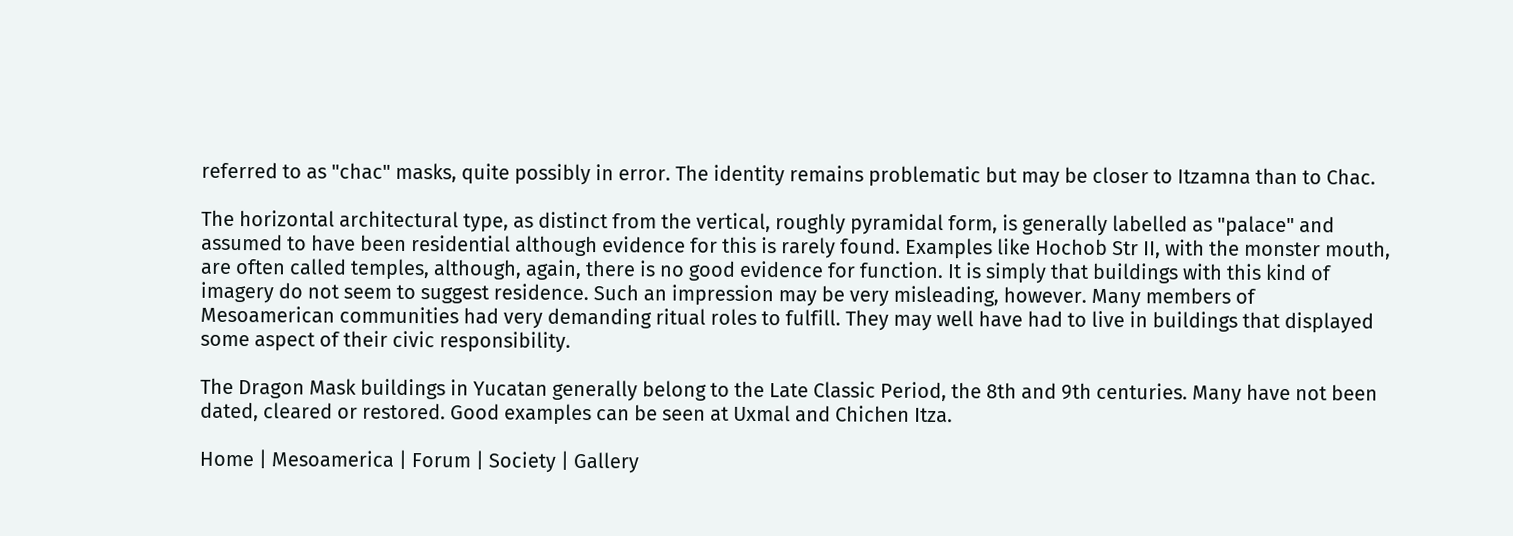referred to as "chac" masks, quite possibly in error. The identity remains problematic but may be closer to Itzamna than to Chac.

The horizontal architectural type, as distinct from the vertical, roughly pyramidal form, is generally labelled as "palace" and assumed to have been residential although evidence for this is rarely found. Examples like Hochob Str II, with the monster mouth, are often called temples, although, again, there is no good evidence for function. It is simply that buildings with this kind of imagery do not seem to suggest residence. Such an impression may be very misleading, however. Many members of Mesoamerican communities had very demanding ritual roles to fulfill. They may well have had to live in buildings that displayed some aspect of their civic responsibility.

The Dragon Mask buildings in Yucatan generally belong to the Late Classic Period, the 8th and 9th centuries. Many have not been dated, cleared or restored. Good examples can be seen at Uxmal and Chichen Itza.

Home | Mesoamerica | Forum | Society | Gallery